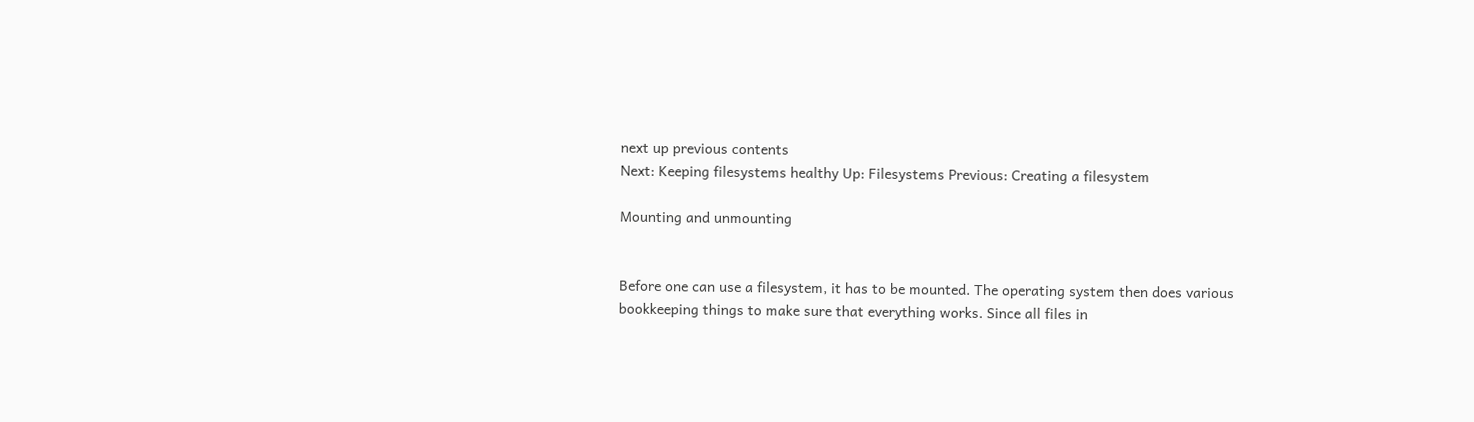next up previous contents
Next: Keeping filesystems healthy Up: Filesystems Previous: Creating a filesystem

Mounting and unmounting


Before one can use a filesystem, it has to be mounted. The operating system then does various bookkeeping things to make sure that everything works. Since all files in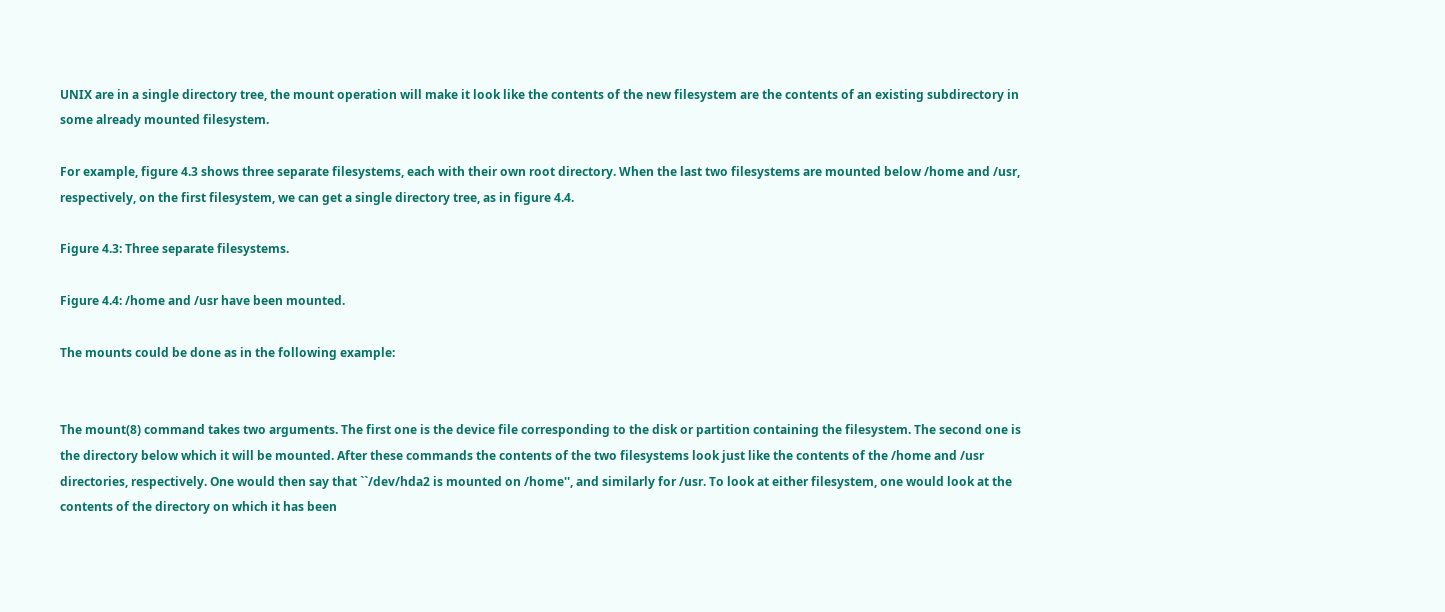UNIX are in a single directory tree, the mount operation will make it look like the contents of the new filesystem are the contents of an existing subdirectory in some already mounted filesystem.

For example, figure 4.3 shows three separate filesystems, each with their own root directory. When the last two filesystems are mounted below /home and /usr, respectively, on the first filesystem, we can get a single directory tree, as in figure 4.4.

Figure 4.3: Three separate filesystems.

Figure 4.4: /home and /usr have been mounted.

The mounts could be done as in the following example:


The mount(8) command takes two arguments. The first one is the device file corresponding to the disk or partition containing the filesystem. The second one is the directory below which it will be mounted. After these commands the contents of the two filesystems look just like the contents of the /home and /usr directories, respectively. One would then say that ``/dev/hda2 is mounted on /home'', and similarly for /usr. To look at either filesystem, one would look at the contents of the directory on which it has been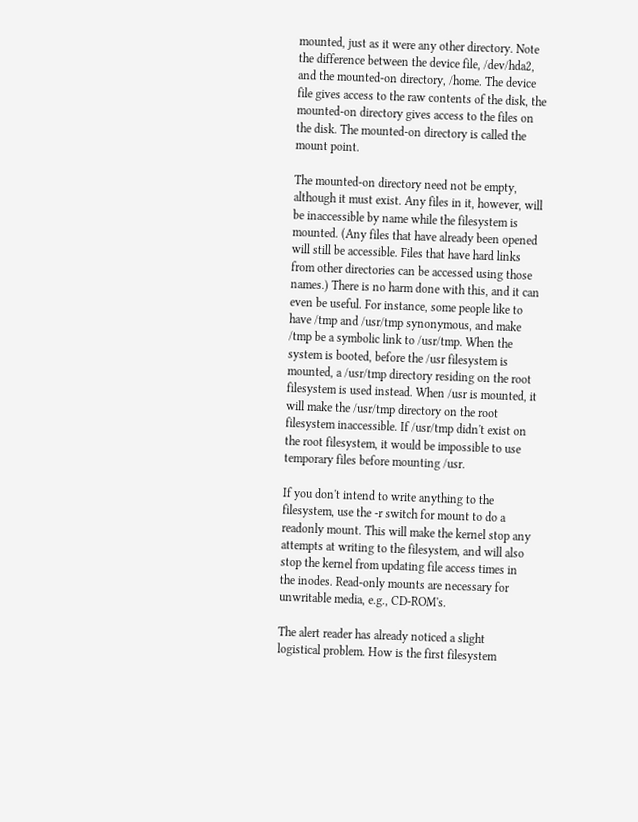mounted, just as it were any other directory. Note the difference between the device file, /dev/hda2, and the mounted-on directory, /home. The device file gives access to the raw contents of the disk, the mounted-on directory gives access to the files on the disk. The mounted-on directory is called the mount point.

The mounted-on directory need not be empty, although it must exist. Any files in it, however, will be inaccessible by name while the filesystem is mounted. (Any files that have already been opened will still be accessible. Files that have hard links from other directories can be accessed using those names.) There is no harm done with this, and it can even be useful. For instance, some people like to have /tmp and /usr/tmp synonymous, and make /tmp be a symbolic link to /usr/tmp. When the system is booted, before the /usr filesystem is mounted, a /usr/tmp directory residing on the root filesystem is used instead. When /usr is mounted, it will make the /usr/tmp directory on the root filesystem inaccessible. If /usr/tmp didn't exist on the root filesystem, it would be impossible to use temporary files before mounting /usr.

If you don't intend to write anything to the filesystem, use the -r switch for mount to do a readonly mount. This will make the kernel stop any attempts at writing to the filesystem, and will also stop the kernel from updating file access times in the inodes. Read-only mounts are necessary for unwritable media, e.g., CD-ROM's.

The alert reader has already noticed a slight logistical problem. How is the first filesystem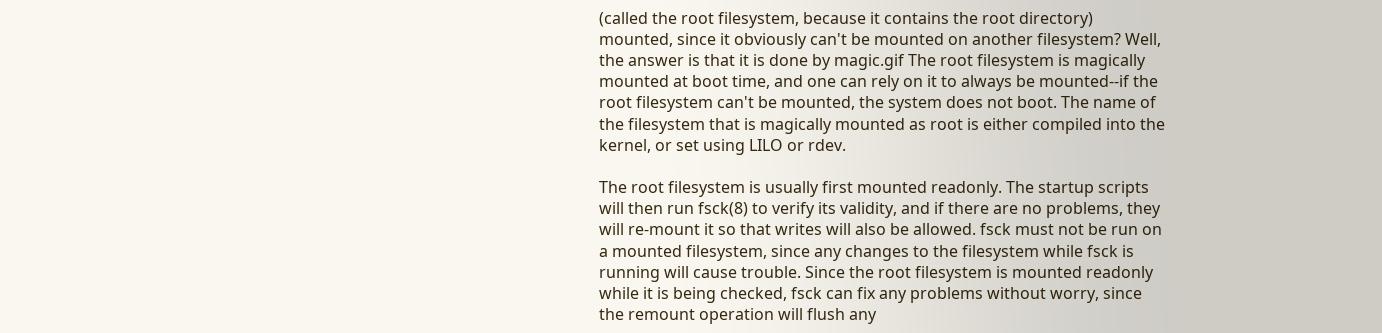(called the root filesystem, because it contains the root directory) mounted, since it obviously can't be mounted on another filesystem? Well, the answer is that it is done by magic.gif The root filesystem is magically mounted at boot time, and one can rely on it to always be mounted--if the root filesystem can't be mounted, the system does not boot. The name of the filesystem that is magically mounted as root is either compiled into the kernel, or set using LILO or rdev.

The root filesystem is usually first mounted readonly. The startup scripts will then run fsck(8) to verify its validity, and if there are no problems, they will re-mount it so that writes will also be allowed. fsck must not be run on a mounted filesystem, since any changes to the filesystem while fsck is running will cause trouble. Since the root filesystem is mounted readonly while it is being checked, fsck can fix any problems without worry, since the remount operation will flush any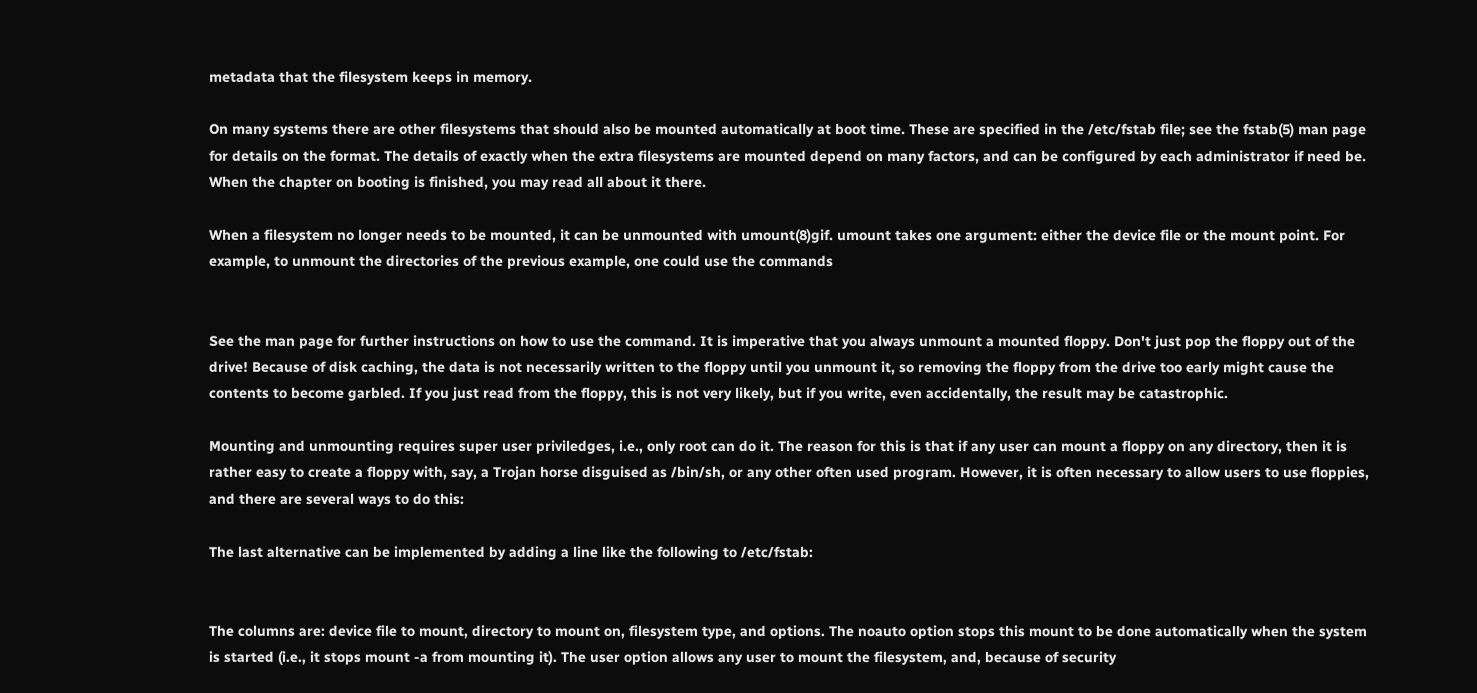metadata that the filesystem keeps in memory.

On many systems there are other filesystems that should also be mounted automatically at boot time. These are specified in the /etc/fstab file; see the fstab(5) man page for details on the format. The details of exactly when the extra filesystems are mounted depend on many factors, and can be configured by each administrator if need be. When the chapter on booting is finished, you may read all about it there.

When a filesystem no longer needs to be mounted, it can be unmounted with umount(8)gif. umount takes one argument: either the device file or the mount point. For example, to unmount the directories of the previous example, one could use the commands


See the man page for further instructions on how to use the command. It is imperative that you always unmount a mounted floppy. Don't just pop the floppy out of the drive! Because of disk caching, the data is not necessarily written to the floppy until you unmount it, so removing the floppy from the drive too early might cause the contents to become garbled. If you just read from the floppy, this is not very likely, but if you write, even accidentally, the result may be catastrophic.

Mounting and unmounting requires super user priviledges, i.e., only root can do it. The reason for this is that if any user can mount a floppy on any directory, then it is rather easy to create a floppy with, say, a Trojan horse disguised as /bin/sh, or any other often used program. However, it is often necessary to allow users to use floppies, and there are several ways to do this:

The last alternative can be implemented by adding a line like the following to /etc/fstab:


The columns are: device file to mount, directory to mount on, filesystem type, and options. The noauto option stops this mount to be done automatically when the system is started (i.e., it stops mount -a from mounting it). The user option allows any user to mount the filesystem, and, because of security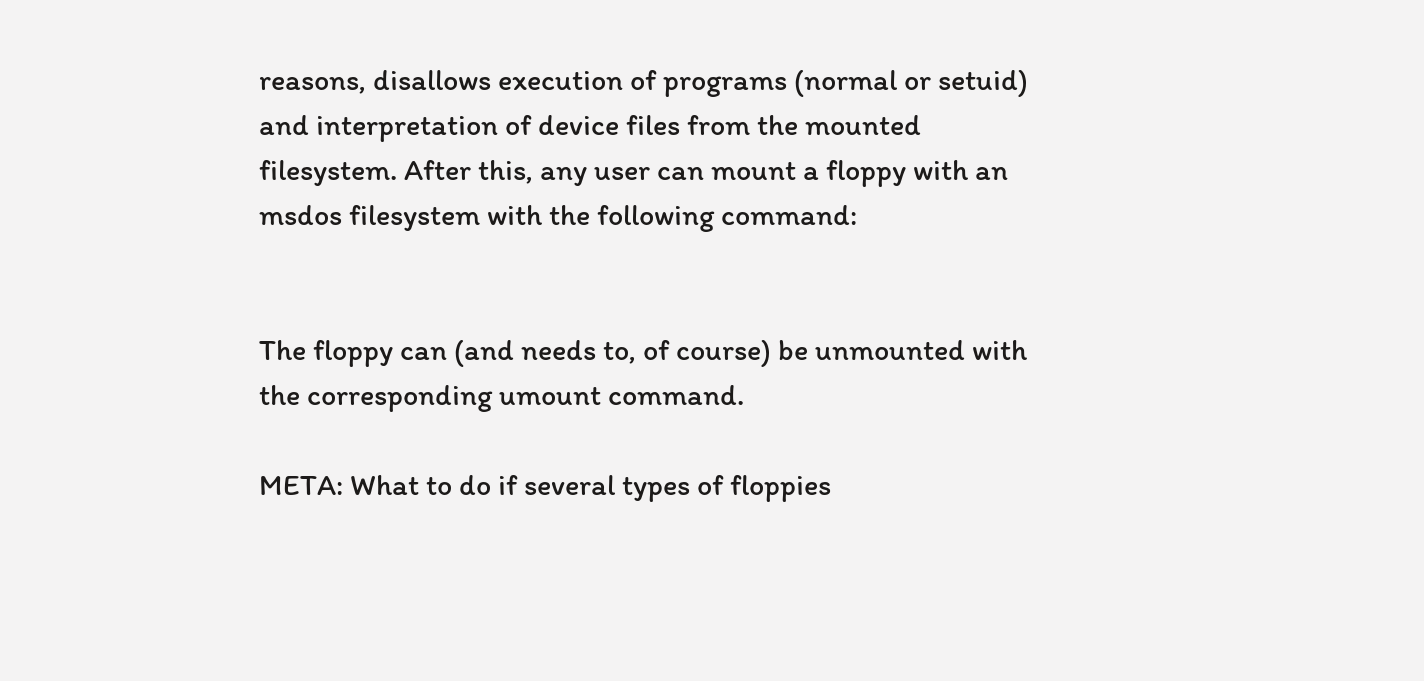reasons, disallows execution of programs (normal or setuid) and interpretation of device files from the mounted filesystem. After this, any user can mount a floppy with an msdos filesystem with the following command:


The floppy can (and needs to, of course) be unmounted with the corresponding umount command.

META: What to do if several types of floppies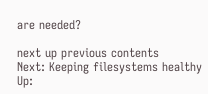are needed?

next up previous contents
Next: Keeping filesystems healthy Up: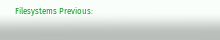Filesystems Previous: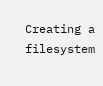Creating a filesystem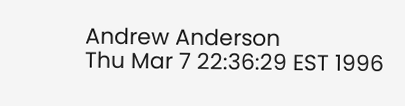Andrew Anderson
Thu Mar 7 22:36:29 EST 1996